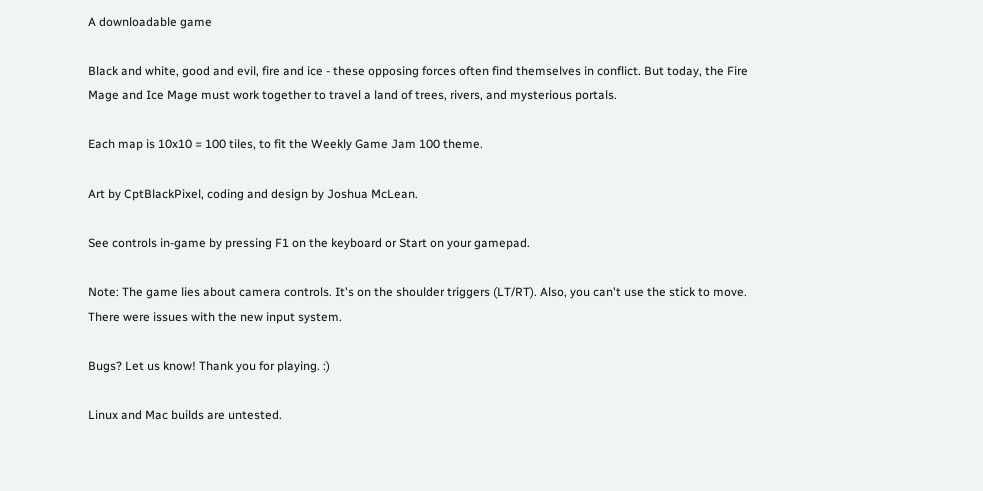A downloadable game

Black and white, good and evil, fire and ice - these opposing forces often find themselves in conflict. But today, the Fire Mage and Ice Mage must work together to travel a land of trees, rivers, and mysterious portals.

Each map is 10x10 = 100 tiles, to fit the Weekly Game Jam 100 theme.

Art by CptBlackPixel, coding and design by Joshua McLean.

See controls in-game by pressing F1 on the keyboard or Start on your gamepad.

Note: The game lies about camera controls. It's on the shoulder triggers (LT/RT). Also, you can't use the stick to move. There were issues with the new input system.

Bugs? Let us know! Thank you for playing. :)

Linux and Mac builds are untested.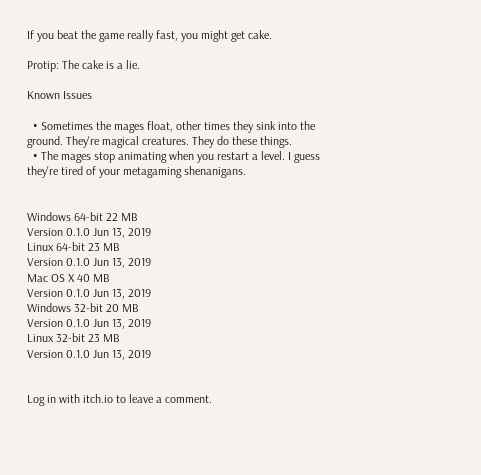If you beat the game really fast, you might get cake.

Protip: The cake is a lie.

Known Issues

  • Sometimes the mages float, other times they sink into the ground. They're magical creatures. They do these things.
  • The mages stop animating when you restart a level. I guess they're tired of your metagaming shenanigans.


Windows 64-bit 22 MB
Version 0.1.0 Jun 13, 2019
Linux 64-bit 23 MB
Version 0.1.0 Jun 13, 2019
Mac OS X 40 MB
Version 0.1.0 Jun 13, 2019
Windows 32-bit 20 MB
Version 0.1.0 Jun 13, 2019
Linux 32-bit 23 MB
Version 0.1.0 Jun 13, 2019


Log in with itch.io to leave a comment.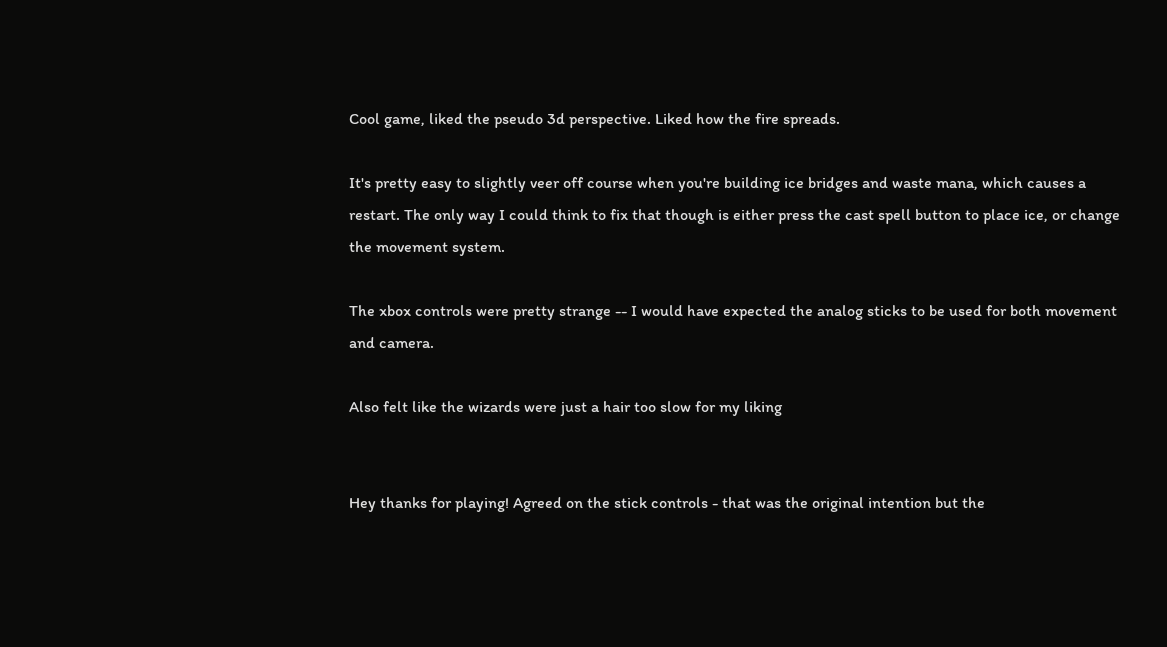Cool game, liked the pseudo 3d perspective. Liked how the fire spreads.

It's pretty easy to slightly veer off course when you're building ice bridges and waste mana, which causes a restart. The only way I could think to fix that though is either press the cast spell button to place ice, or change the movement system.

The xbox controls were pretty strange -- I would have expected the analog sticks to be used for both movement and camera.

Also felt like the wizards were just a hair too slow for my liking


Hey thanks for playing! Agreed on the stick controls - that was the original intention but the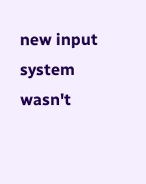new input system wasn't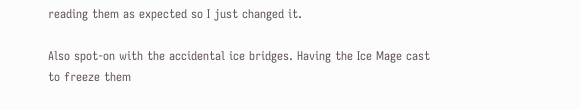reading them as expected so I just changed it.

Also spot-on with the accidental ice bridges. Having the Ice Mage cast to freeze them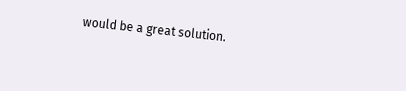would be a great solution.